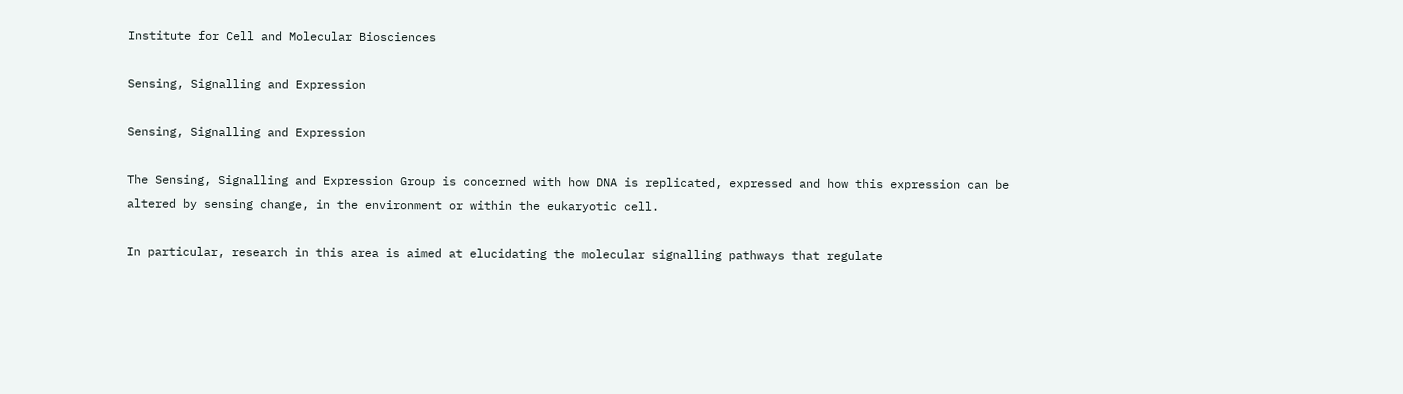Institute for Cell and Molecular Biosciences

Sensing, Signalling and Expression

Sensing, Signalling and Expression

The Sensing, Signalling and Expression Group is concerned with how DNA is replicated, expressed and how this expression can be altered by sensing change, in the environment or within the eukaryotic cell.

In particular, research in this area is aimed at elucidating the molecular signalling pathways that regulate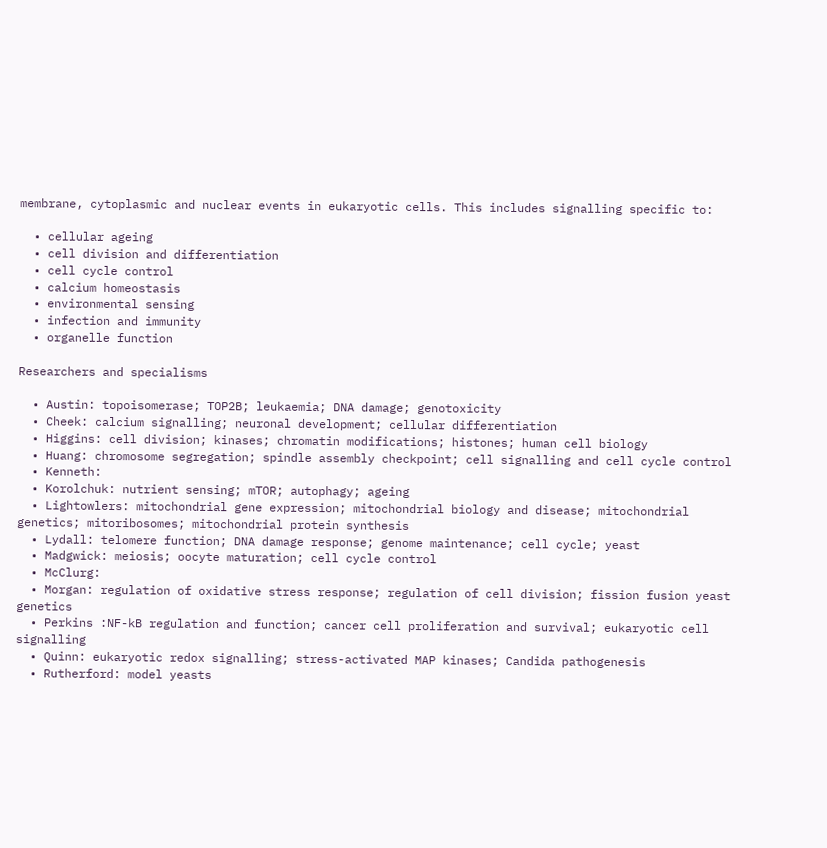membrane, cytoplasmic and nuclear events in eukaryotic cells. This includes signalling specific to:

  • cellular ageing
  • cell division and differentiation
  • cell cycle control
  • calcium homeostasis
  • environmental sensing
  • infection and immunity
  • organelle function

Researchers and specialisms

  • Austin: topoisomerase; TOP2B; leukaemia; DNA damage; genotoxicity
  • Cheek: calcium signalling; neuronal development; cellular differentiation
  • Higgins: cell division; kinases; chromatin modifications; histones; human cell biology
  • Huang: chromosome segregation; spindle assembly checkpoint; cell signalling and cell cycle control
  • Kenneth:
  • Korolchuk: nutrient sensing; mTOR; autophagy; ageing
  • Lightowlers: mitochondrial gene expression; mitochondrial biology and disease; mitochondrial genetics; mitoribosomes; mitochondrial protein synthesis
  • Lydall: telomere function; DNA damage response; genome maintenance; cell cycle; yeast
  • Madgwick: meiosis; oocyte maturation; cell cycle control
  • McClurg:
  • Morgan: regulation of oxidative stress response; regulation of cell division; fission fusion yeast genetics
  • Perkins :NF-kB regulation and function; cancer cell proliferation and survival; eukaryotic cell signalling
  • Quinn: eukaryotic redox signalling; stress-activated MAP kinases; Candida pathogenesis
  • Rutherford: model yeasts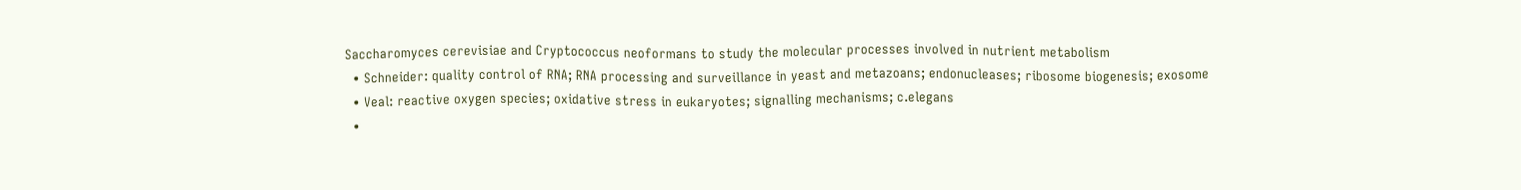Saccharomyces cerevisiae and Cryptococcus neoformans to study the molecular processes involved in nutrient metabolism
  • Schneider: quality control of RNA; RNA processing and surveillance in yeast and metazoans; endonucleases; ribosome biogenesis; exosome
  • Veal: reactive oxygen species; oxidative stress in eukaryotes; signalling mechanisms; c.elegans
  •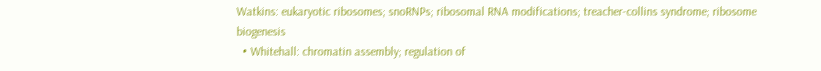Watkins: eukaryotic ribosomes; snoRNPs; ribosomal RNA modifications; treacher-collins syndrome; ribosome biogenesis
  • Whitehall: chromatin assembly; regulation of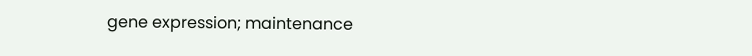gene expression; maintenance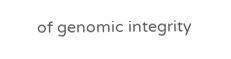of genomic integrity